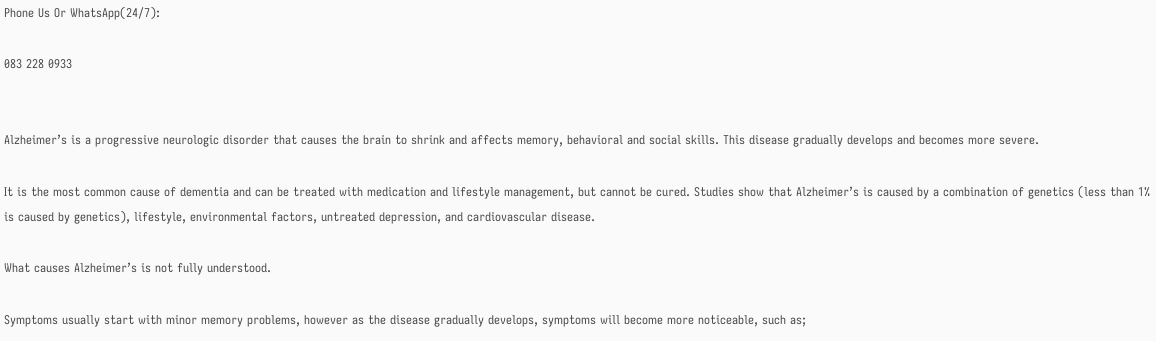Phone Us Or WhatsApp(24/7):

083 228 0933


Alzheimer’s is a progressive neurologic disorder that causes the brain to shrink and affects memory, behavioral and social skills. This disease gradually develops and becomes more severe.

It is the most common cause of dementia and can be treated with medication and lifestyle management, but cannot be cured. Studies show that Alzheimer’s is caused by a combination of genetics (less than 1% is caused by genetics), lifestyle, environmental factors, untreated depression, and cardiovascular disease.

What causes Alzheimer’s is not fully understood.

Symptoms usually start with minor memory problems, however as the disease gradually develops, symptoms will become more noticeable, such as;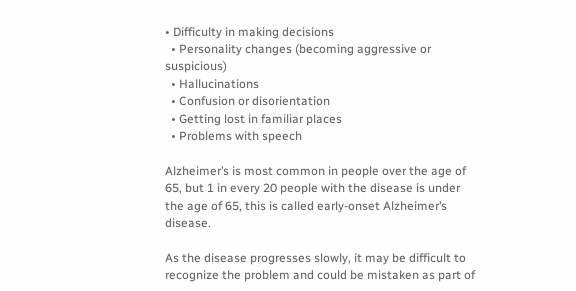• Difficulty in making decisions
  • Personality changes (becoming aggressive or suspicious)
  • Hallucinations
  • Confusion or disorientation
  • Getting lost in familiar places
  • Problems with speech

Alzheimer’s is most common in people over the age of 65, but 1 in every 20 people with the disease is under the age of 65, this is called early-onset Alzheimer’s disease.

As the disease progresses slowly, it may be difficult to recognize the problem and could be mistaken as part of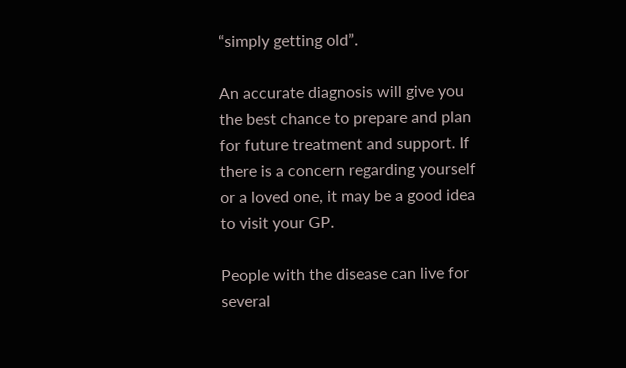“simply getting old”.

An accurate diagnosis will give you the best chance to prepare and plan for future treatment and support. If there is a concern regarding yourself or a loved one, it may be a good idea to visit your GP.

People with the disease can live for several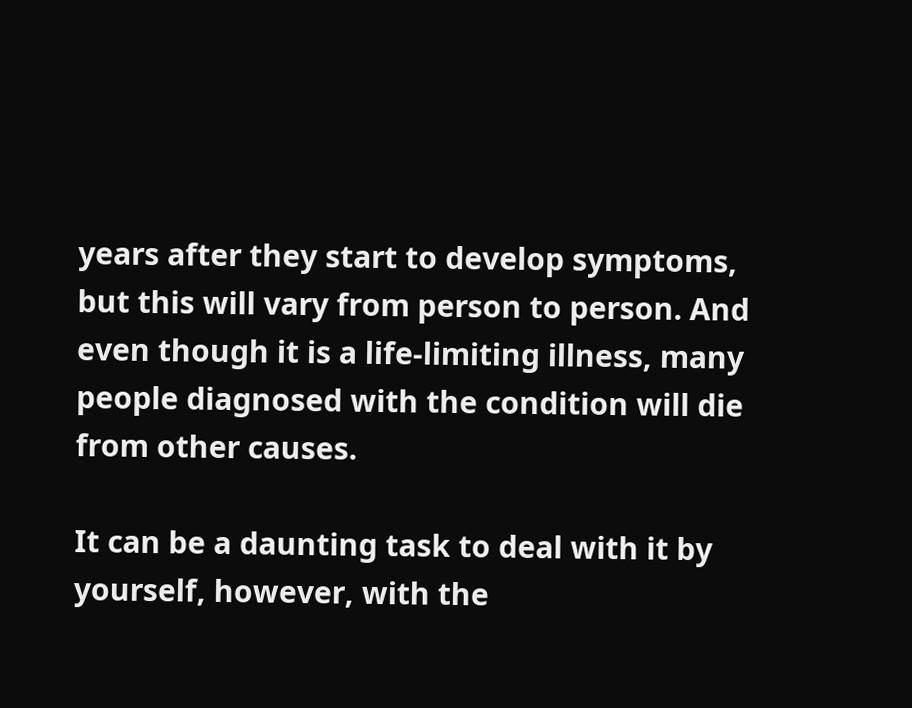years after they start to develop symptoms, but this will vary from person to person. And even though it is a life-limiting illness, many people diagnosed with the condition will die from other causes.

It can be a daunting task to deal with it by yourself, however, with the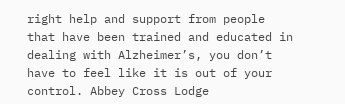right help and support from people that have been trained and educated in dealing with Alzheimer’s, you don’t have to feel like it is out of your control. Abbey Cross Lodge